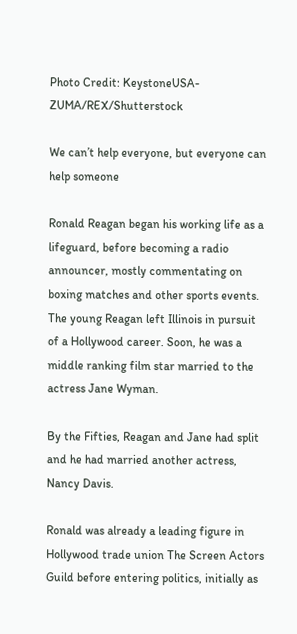Photo Credit: KeystoneUSA-ZUMA/REX/Shutterstock

We can’t help everyone, but everyone can help someone

Ronald Reagan began his working life as a lifeguard, before becoming a radio announcer, mostly commentating on boxing matches and other sports events. The young Reagan left Illinois in pursuit of a Hollywood career. Soon, he was a middle ranking film star married to the actress Jane Wyman.

By the Fifties, Reagan and Jane had split and he had married another actress, Nancy Davis.

Ronald was already a leading figure in Hollywood trade union The Screen Actors Guild before entering politics, initially as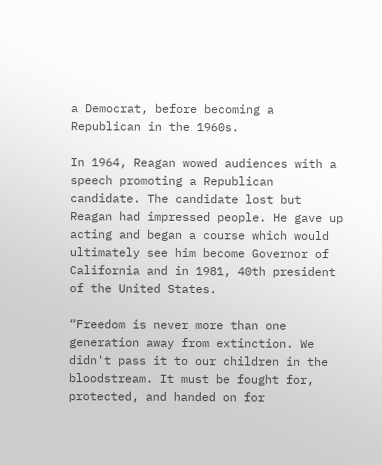a Democrat, before becoming a Republican in the 1960s.

In 1964, Reagan wowed audiences with a speech promoting a Republican candidate. The candidate lost but Reagan had impressed people. He gave up acting and began a course which would ultimately see him become Governor of California and in 1981, 40th president of the United States.

“Freedom is never more than one generation away from extinction. We didn't pass it to our children in the bloodstream. It must be fought for, protected, and handed on for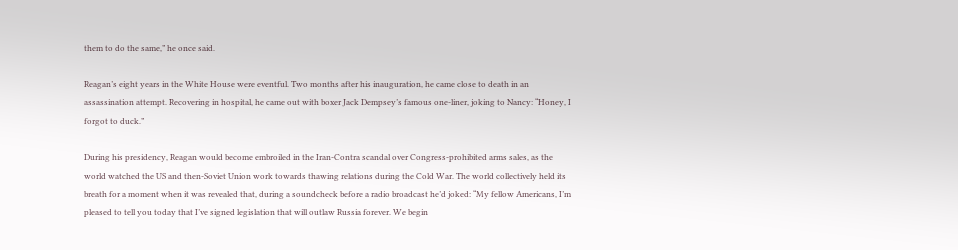them to do the same,” he once said.

Reagan’s eight years in the White House were eventful. Two months after his inauguration, he came close to death in an assassination attempt. Recovering in hospital, he came out with boxer Jack Dempsey’s famous one-liner, joking to Nancy: “Honey, I forgot to duck.”

During his presidency, Reagan would become embroiled in the Iran-Contra scandal over Congress-prohibited arms sales, as the world watched the US and then-Soviet Union work towards thawing relations during the Cold War. The world collectively held its breath for a moment when it was revealed that, during a soundcheck before a radio broadcast he’d joked: “My fellow Americans, I’m pleased to tell you today that I’ve signed legislation that will outlaw Russia forever. We begin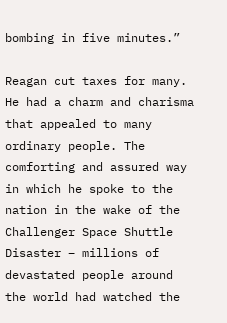bombing in five minutes.”

Reagan cut taxes for many. He had a charm and charisma that appealed to many ordinary people. The comforting and assured way in which he spoke to the nation in the wake of the Challenger Space Shuttle Disaster – millions of devastated people around the world had watched the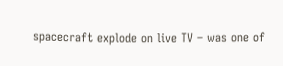spacecraft explode on live TV – was one of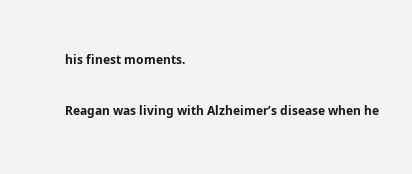his finest moments.

Reagan was living with Alzheimer’s disease when he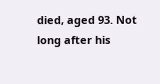died, aged 93. Not long after his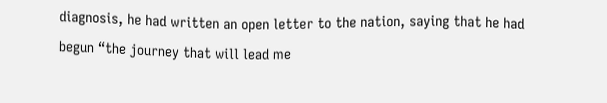diagnosis, he had written an open letter to the nation, saying that he had begun “the journey that will lead me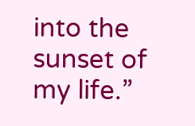into the sunset of my life.”